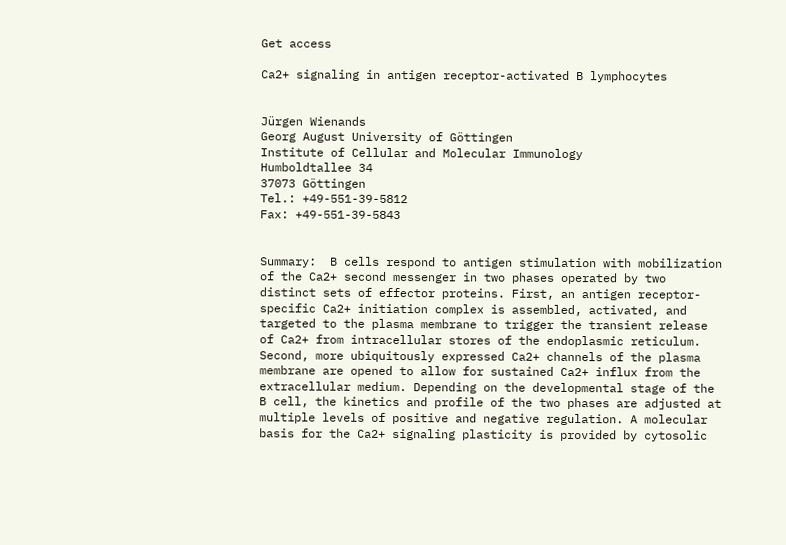Get access

Ca2+ signaling in antigen receptor-activated B lymphocytes


Jürgen Wienands
Georg August University of Göttingen
Institute of Cellular and Molecular Immunology
Humboldtallee 34
37073 Göttingen
Tel.: +49-551-39-5812
Fax: +49-551-39-5843


Summary:  B cells respond to antigen stimulation with mobilization of the Ca2+ second messenger in two phases operated by two distinct sets of effector proteins. First, an antigen receptor-specific Ca2+ initiation complex is assembled, activated, and targeted to the plasma membrane to trigger the transient release of Ca2+ from intracellular stores of the endoplasmic reticulum. Second, more ubiquitously expressed Ca2+ channels of the plasma membrane are opened to allow for sustained Ca2+ influx from the extracellular medium. Depending on the developmental stage of the B cell, the kinetics and profile of the two phases are adjusted at multiple levels of positive and negative regulation. A molecular basis for the Ca2+ signaling plasticity is provided by cytosolic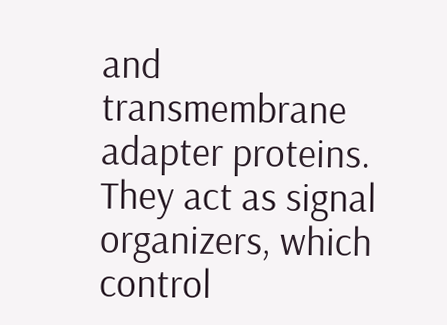and transmembrane adapter proteins. They act as signal organizers, which control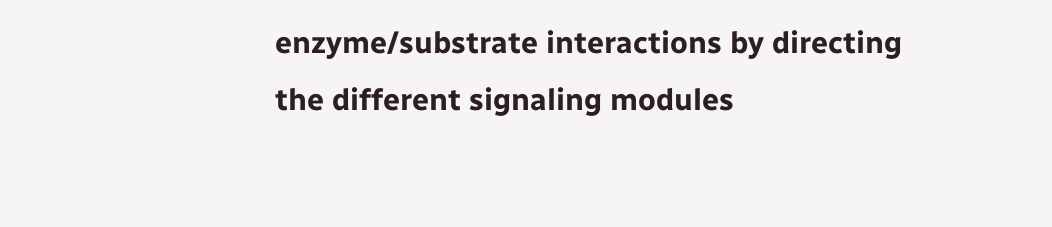enzyme/substrate interactions by directing the different signaling modules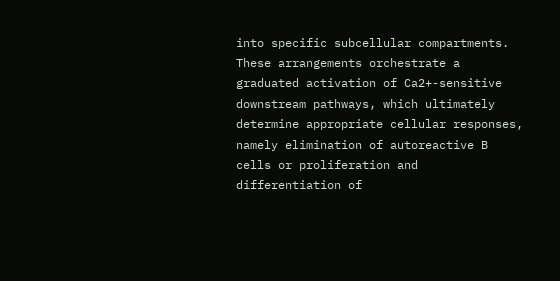into specific subcellular compartments. These arrangements orchestrate a graduated activation of Ca2+-sensitive downstream pathways, which ultimately determine appropriate cellular responses, namely elimination of autoreactive B cells or proliferation and differentiation of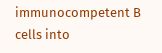immunocompetent B cells into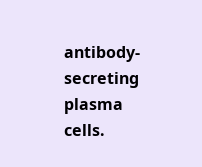antibody-secreting plasma cells.